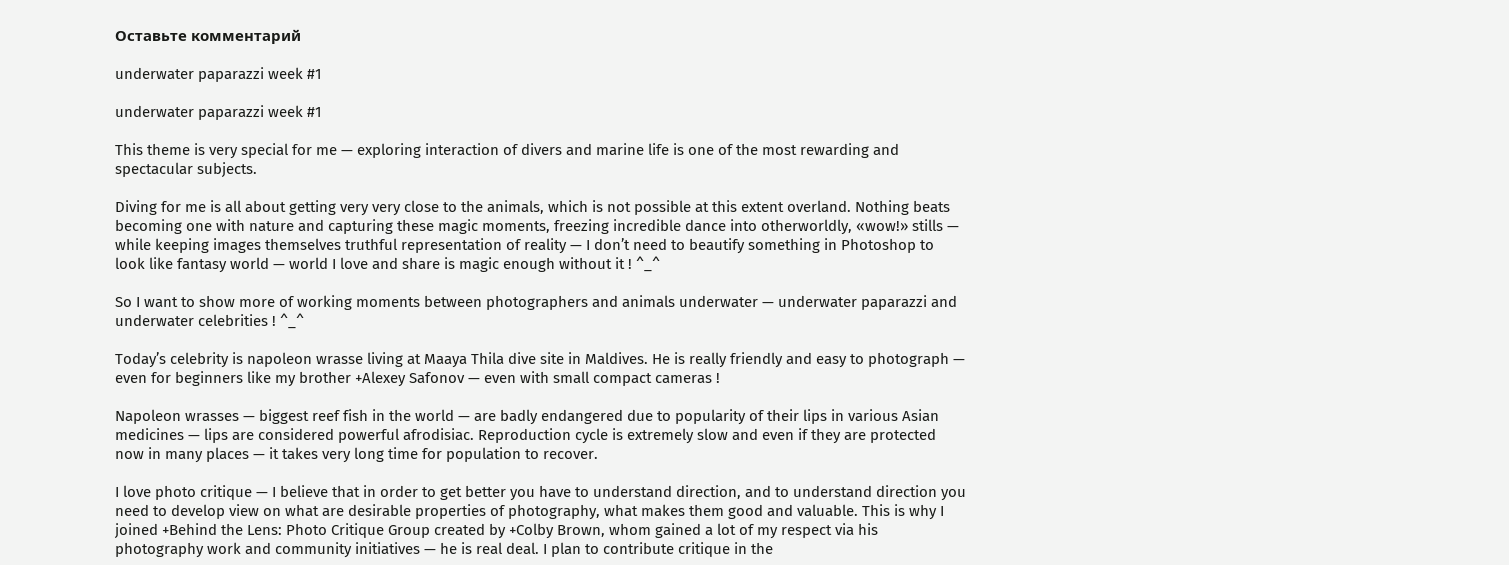Оставьте комментарий

underwater paparazzi week #1

underwater paparazzi week #1

This theme is very special for me — exploring interaction of divers and marine life is one of the most rewarding and spectacular subjects.

Diving for me is all about getting very very close to the animals, which is not possible at this extent overland. Nothing beats becoming one with nature and capturing these magic moments, freezing incredible dance into otherworldly, «wow!» stills — while keeping images themselves truthful representation of reality — I don’t need to beautify something in Photoshop to look like fantasy world — world I love and share is magic enough without it ! ^_^

So I want to show more of working moments between photographers and animals underwater — underwater paparazzi and underwater celebrities ! ^_^

Today’s celebrity is napoleon wrasse living at Maaya Thila dive site in Maldives. He is really friendly and easy to photograph — even for beginners like my brother +Alexey Safonov — even with small compact cameras !

Napoleon wrasses — biggest reef fish in the world — are badly endangered due to popularity of their lips in various Asian medicines — lips are considered powerful afrodisiac. Reproduction cycle is extremely slow and even if they are protected now in many places — it takes very long time for population to recover.

I love photo critique — I believe that in order to get better you have to understand direction, and to understand direction you need to develop view on what are desirable properties of photography, what makes them good and valuable. This is why I joined +Behind the Lens: Photo Critique Group created by +Colby Brown, whom gained a lot of my respect via his photography work and community initiatives — he is real deal. I plan to contribute critique in the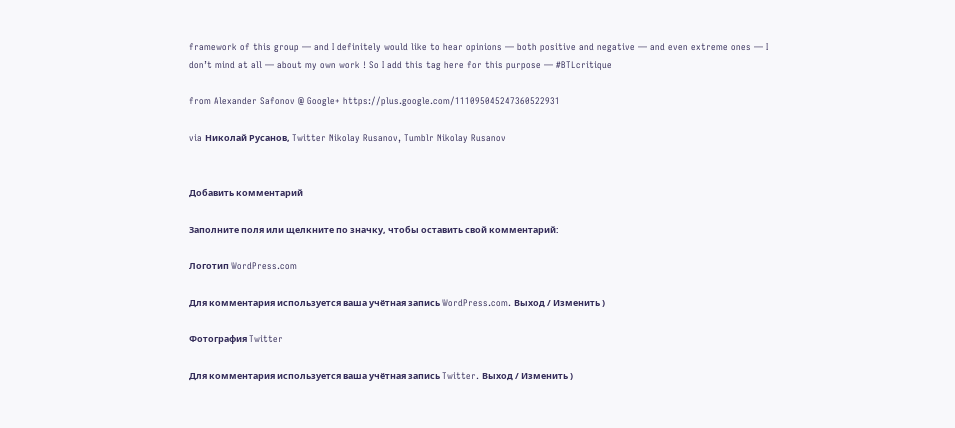framework of this group — and I definitely would like to hear opinions — both positive and negative — and even extreme ones — I don’t mind at all — about my own work ! So I add this tag here for this purpose — #BTLcritique

from Alexander Safonov @ Google+ https://plus.google.com/111095045247360522931

via Николай Русанов, Twitter Nikolay Rusanov, Tumblr Nikolay Rusanov


Добавить комментарий

Заполните поля или щелкните по значку, чтобы оставить свой комментарий:

Логотип WordPress.com

Для комментария используется ваша учётная запись WordPress.com. Выход / Изменить )

Фотография Twitter

Для комментария используется ваша учётная запись Twitter. Выход / Изменить )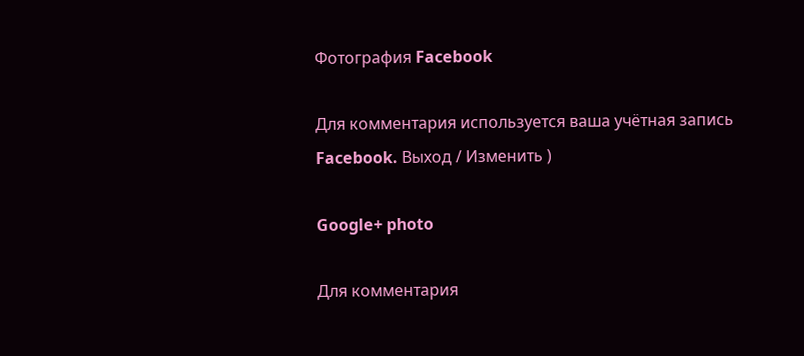Фотография Facebook

Для комментария используется ваша учётная запись Facebook. Выход / Изменить )

Google+ photo

Для комментария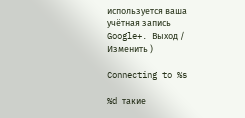используется ваша учётная запись Google+. Выход / Изменить )

Connecting to %s

%d такие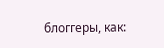блоггеры, как: